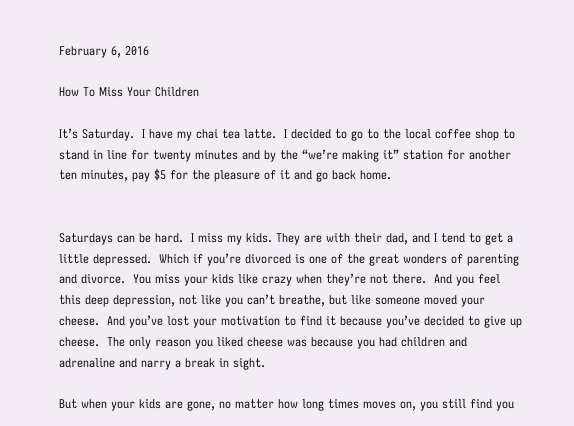February 6, 2016

How To Miss Your Children

It’s Saturday.  I have my chai tea latte.  I decided to go to the local coffee shop to stand in line for twenty minutes and by the “we’re making it” station for another ten minutes, pay $5 for the pleasure of it and go back home.


Saturdays can be hard.  I miss my kids. They are with their dad, and I tend to get a little depressed.  Which if you’re divorced is one of the great wonders of parenting and divorce.  You miss your kids like crazy when they’re not there.  And you feel this deep depression, not like you can’t breathe, but like someone moved your cheese.  And you’ve lost your motivation to find it because you’ve decided to give up cheese.  The only reason you liked cheese was because you had children and adrenaline and narry a break in sight.

But when your kids are gone, no matter how long times moves on, you still find you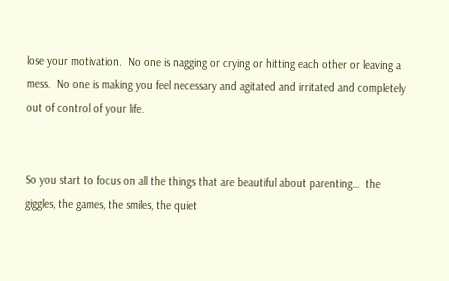lose your motivation.  No one is nagging or crying or hitting each other or leaving a mess.  No one is making you feel necessary and agitated and irritated and completely out of control of your life.


So you start to focus on all the things that are beautiful about parenting…  the giggles, the games, the smiles, the quiet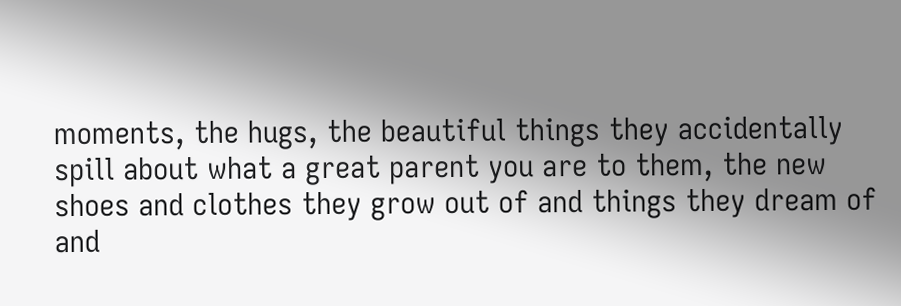moments, the hugs, the beautiful things they accidentally spill about what a great parent you are to them, the new shoes and clothes they grow out of and things they dream of and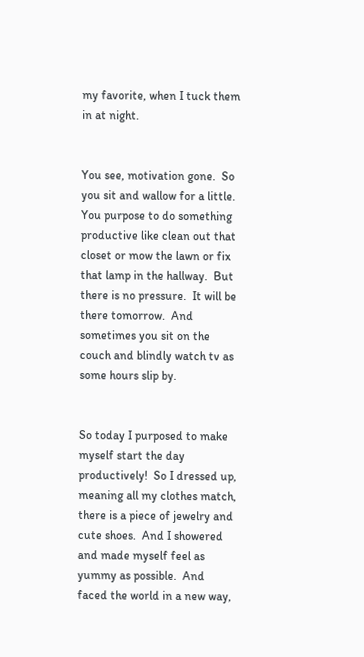my favorite, when I tuck them in at night.


You see, motivation gone.  So you sit and wallow for a little.  You purpose to do something productive like clean out that closet or mow the lawn or fix that lamp in the hallway.  But there is no pressure.  It will be there tomorrow.  And sometimes you sit on the couch and blindly watch tv as some hours slip by.


So today I purposed to make myself start the day productively!  So I dressed up, meaning all my clothes match, there is a piece of jewelry and cute shoes.  And I showered and made myself feel as yummy as possible.  And faced the world in a new way,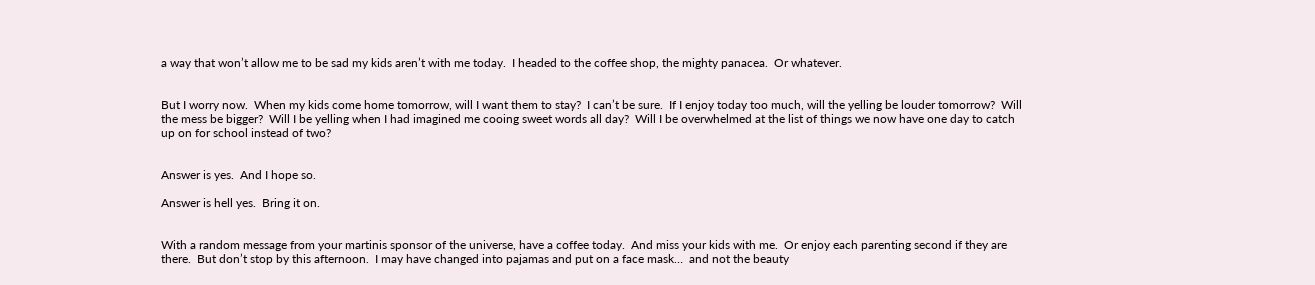a way that won’t allow me to be sad my kids aren’t with me today.  I headed to the coffee shop, the mighty panacea.  Or whatever.


But I worry now.  When my kids come home tomorrow, will I want them to stay?  I can’t be sure.  If I enjoy today too much, will the yelling be louder tomorrow?  Will the mess be bigger?  Will I be yelling when I had imagined me cooing sweet words all day?  Will I be overwhelmed at the list of things we now have one day to catch up on for school instead of two?


Answer is yes.  And I hope so.

Answer is hell yes.  Bring it on.


With a random message from your martinis sponsor of the universe, have a coffee today.  And miss your kids with me.  Or enjoy each parenting second if they are there.  But don’t stop by this afternoon.  I may have changed into pajamas and put on a face mask…  and not the beauty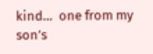kind…  one from my son’s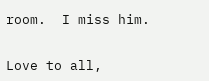room.  I miss him.


Love to all,